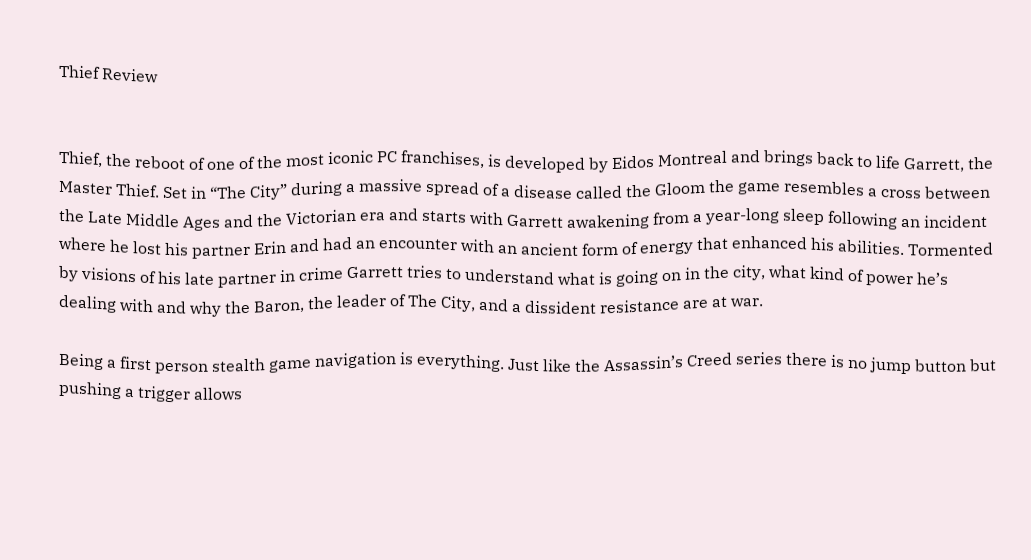Thief Review


Thief, the reboot of one of the most iconic PC franchises, is developed by Eidos Montreal and brings back to life Garrett, the Master Thief. Set in “The City” during a massive spread of a disease called the Gloom the game resembles a cross between the Late Middle Ages and the Victorian era and starts with Garrett awakening from a year-long sleep following an incident where he lost his partner Erin and had an encounter with an ancient form of energy that enhanced his abilities. Tormented by visions of his late partner in crime Garrett tries to understand what is going on in the city, what kind of power he’s dealing with and why the Baron, the leader of The City, and a dissident resistance are at war.

Being a first person stealth game navigation is everything. Just like the Assassin’s Creed series there is no jump button but pushing a trigger allows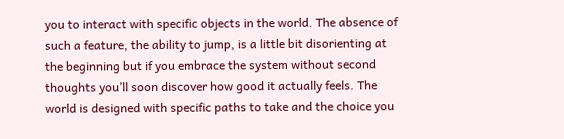you to interact with specific objects in the world. The absence of such a feature, the ability to jump, is a little bit disorienting at the beginning but if you embrace the system without second thoughts you’ll soon discover how good it actually feels. The world is designed with specific paths to take and the choice you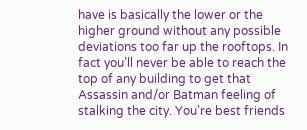have is basically the lower or the higher ground without any possible deviations too far up the rooftops. In fact you’ll never be able to reach the top of any building to get that Assassin and/or Batman feeling of stalking the city. You’re best friends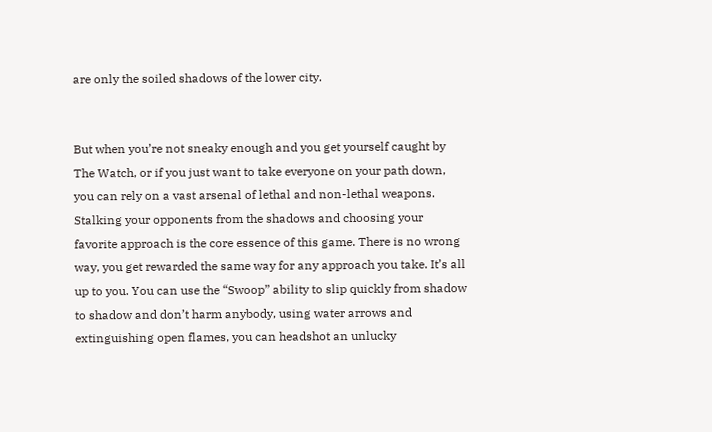are only the soiled shadows of the lower city.


But when you’re not sneaky enough and you get yourself caught by The Watch, or if you just want to take everyone on your path down, you can rely on a vast arsenal of lethal and non-lethal weapons. Stalking your opponents from the shadows and choosing your favorite approach is the core essence of this game. There is no wrong way, you get rewarded the same way for any approach you take. It’s all up to you. You can use the “Swoop” ability to slip quickly from shadow to shadow and don’t harm anybody, using water arrows and extinguishing open flames, you can headshot an unlucky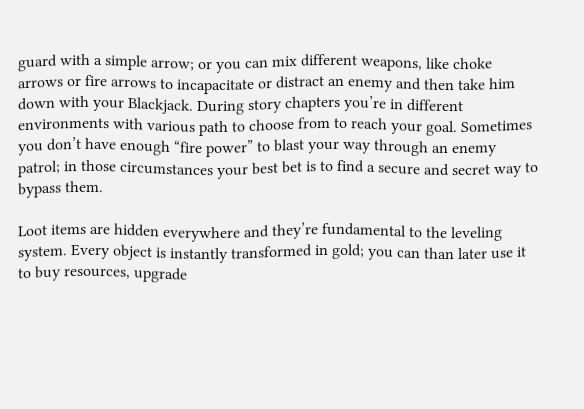guard with a simple arrow; or you can mix different weapons, like choke arrows or fire arrows to incapacitate or distract an enemy and then take him down with your Blackjack. During story chapters you’re in different environments with various path to choose from to reach your goal. Sometimes you don’t have enough “fire power” to blast your way through an enemy patrol; in those circumstances your best bet is to find a secure and secret way to bypass them.

Loot items are hidden everywhere and they’re fundamental to the leveling system. Every object is instantly transformed in gold; you can than later use it to buy resources, upgrade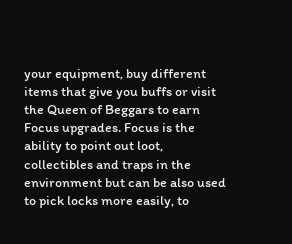your equipment, buy different items that give you buffs or visit the Queen of Beggars to earn Focus upgrades. Focus is the ability to point out loot, collectibles and traps in the environment but can be also used to pick locks more easily, to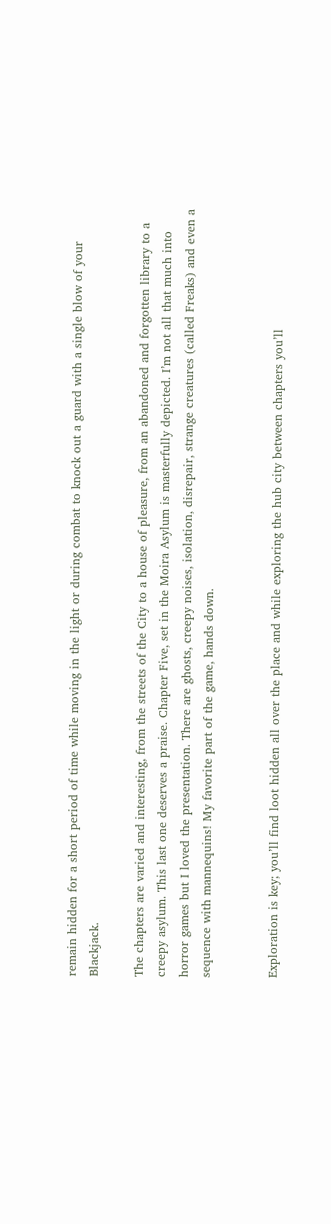remain hidden for a short period of time while moving in the light or during combat to knock out a guard with a single blow of your Blackjack.

The chapters are varied and interesting, from the streets of the City to a house of pleasure, from an abandoned and forgotten library to a creepy asylum. This last one deserves a praise. Chapter Five, set in the Moira Asylum is masterfully depicted. I’m not all that much into horror games but I loved the presentation. There are ghosts, creepy noises, isolation, disrepair, strange creatures (called Freaks) and even a sequence with mannequins! My favorite part of the game, hands down.


Exploration is key; you’ll find loot hidden all over the place and while exploring the hub city between chapters you’ll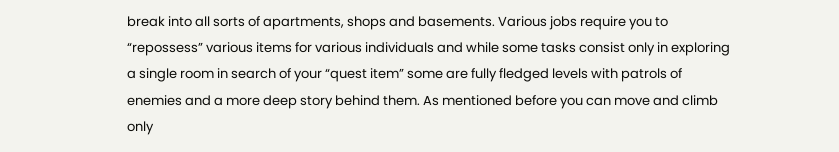break into all sorts of apartments, shops and basements. Various jobs require you to “repossess” various items for various individuals and while some tasks consist only in exploring a single room in search of your “quest item” some are fully fledged levels with patrols of enemies and a more deep story behind them. As mentioned before you can move and climb only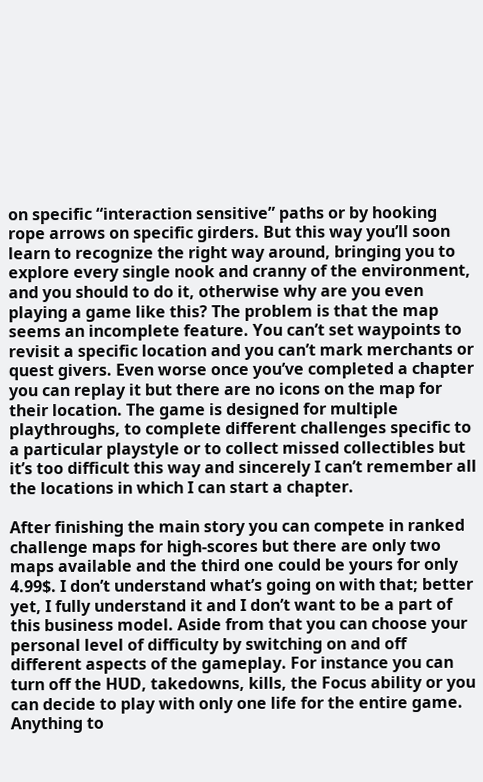on specific “interaction sensitive” paths or by hooking rope arrows on specific girders. But this way you’ll soon learn to recognize the right way around, bringing you to explore every single nook and cranny of the environment, and you should to do it, otherwise why are you even playing a game like this? The problem is that the map seems an incomplete feature. You can’t set waypoints to revisit a specific location and you can’t mark merchants or quest givers. Even worse once you’ve completed a chapter you can replay it but there are no icons on the map for their location. The game is designed for multiple playthroughs, to complete different challenges specific to a particular playstyle or to collect missed collectibles but it’s too difficult this way and sincerely I can’t remember all the locations in which I can start a chapter.

After finishing the main story you can compete in ranked challenge maps for high-scores but there are only two maps available and the third one could be yours for only 4.99$. I don’t understand what’s going on with that; better yet, I fully understand it and I don’t want to be a part of this business model. Aside from that you can choose your personal level of difficulty by switching on and off different aspects of the gameplay. For instance you can turn off the HUD, takedowns, kills, the Focus ability or you can decide to play with only one life for the entire game. Anything to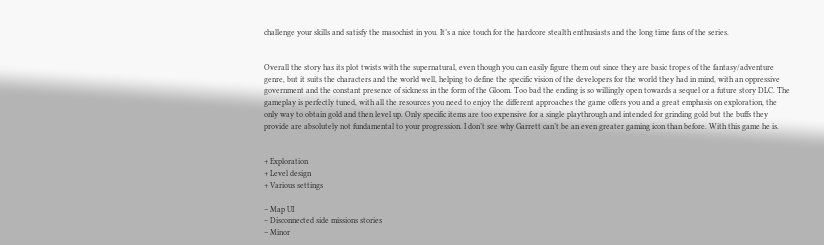challenge your skills and satisfy the masochist in you. It’s a nice touch for the hardcore stealth enthusiasts and the long time fans of the series.


Overall the story has its plot twists with the supernatural, even though you can easily figure them out since they are basic tropes of the fantasy/adventure genre, but it suits the characters and the world well, helping to define the specific vision of the developers for the world they had in mind, with an oppressive government and the constant presence of sickness in the form of the Gloom. Too bad the ending is so willingly open towards a sequel or a future story DLC. The gameplay is perfectly tuned, with all the resources you need to enjoy the different approaches the game offers you and a great emphasis on exploration, the only way to obtain gold and then level up. Only specific items are too expensive for a single playthrough and intended for grinding gold but the buffs they provide are absolutely not fundamental to your progression. I don’t see why Garrett can’t be an even greater gaming icon than before. With this game he is.


+ Exploration
+ Level design
+ Various settings

– Map UI
– Disconnected side missions stories
– Minor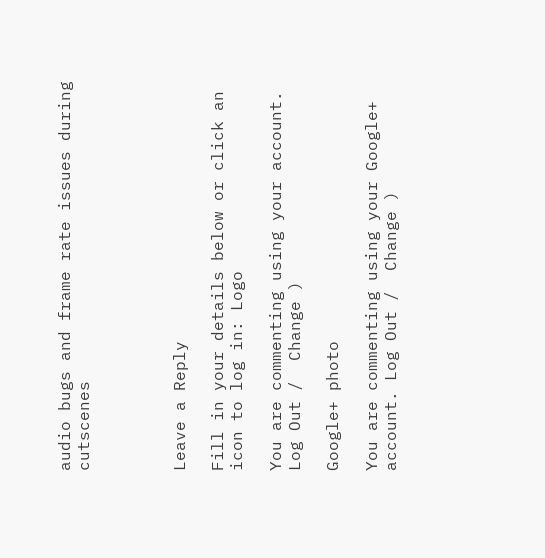audio bugs and frame rate issues during cutscenes




Leave a Reply

Fill in your details below or click an icon to log in: Logo

You are commenting using your account. Log Out /  Change )

Google+ photo

You are commenting using your Google+ account. Log Out /  Change )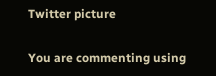Twitter picture

You are commenting using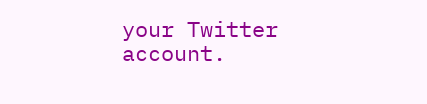your Twitter account.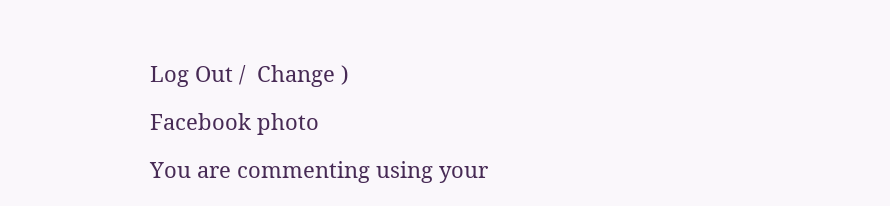Log Out /  Change )

Facebook photo

You are commenting using your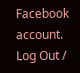Facebook account. Log Out /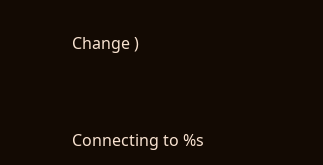Change )


Connecting to %s